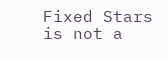Fixed Stars is not a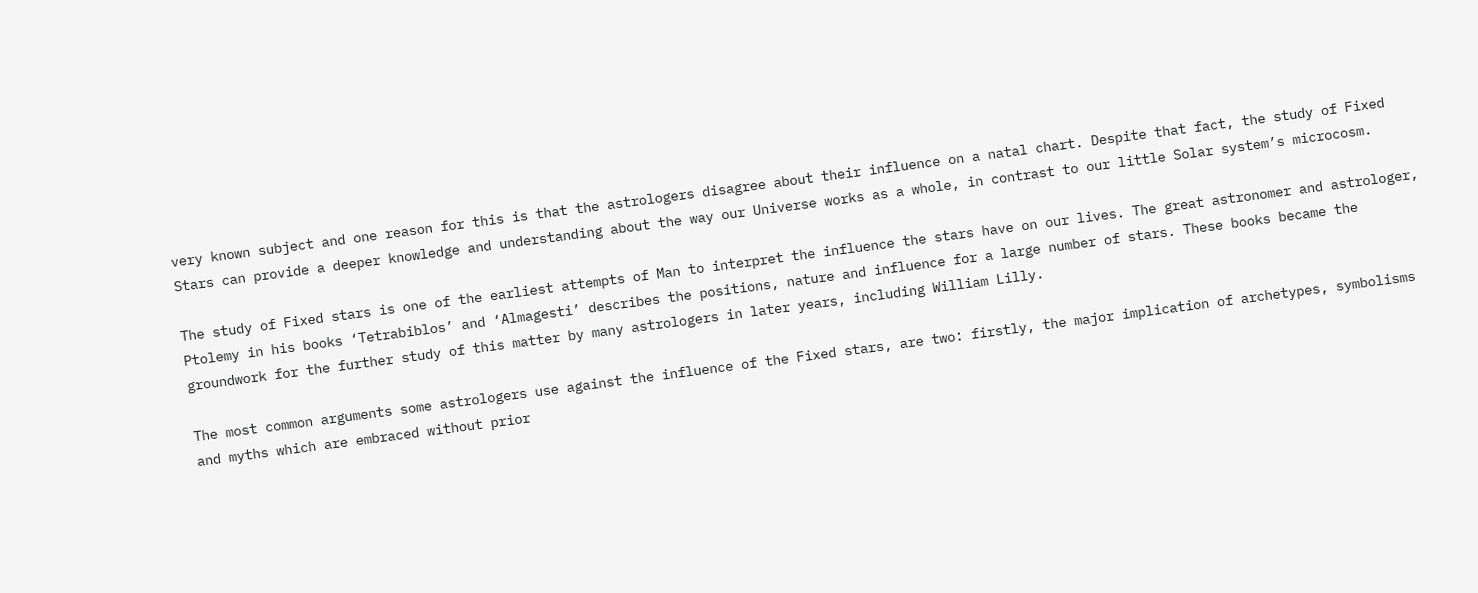very known subject and one reason for this is that the astrologers disagree about their influence on a natal chart. Despite that fact, the study of Fixed Stars can provide a deeper knowledge and understanding about the way our Universe works as a whole, in contrast to our little Solar system’s microcosm.

The study of Fixed stars is one of the earliest attempts of Man to interpret the influence the stars have on our lives. The great astronomer and astrologer, Ptolemy in his books ‘Tetrabiblos’ and ‘Almagesti’ describes the positions, nature and influence for a large number of stars. These books became the groundwork for the further study of this matter by many astrologers in later years, including William Lilly.

The most common arguments some astrologers use against the influence of the Fixed stars, are two: firstly, the major implication of archetypes, symbolisms and myths which are embraced without prior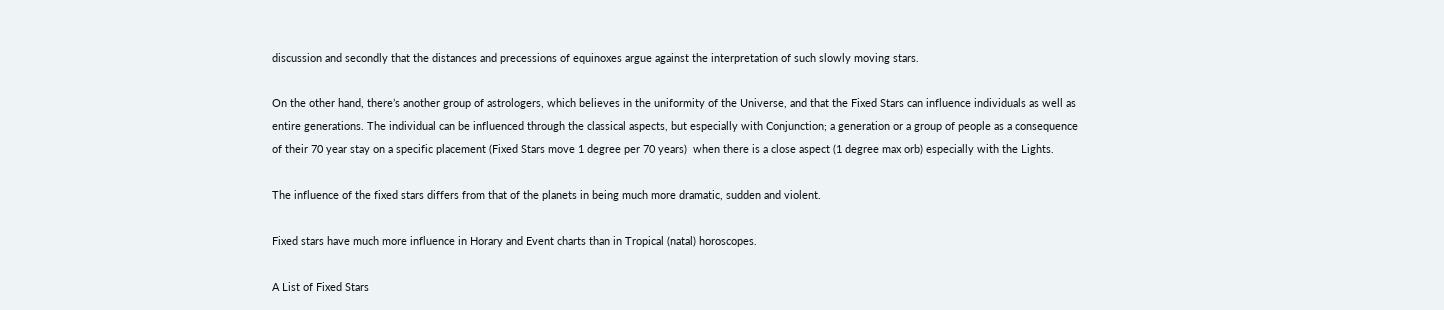discussion and secondly that the distances and precessions of equinoxes argue against the interpretation of such slowly moving stars.

On the other hand, there’s another group of astrologers, which believes in the uniformity of the Universe, and that the Fixed Stars can influence individuals as well as entire generations. The individual can be influenced through the classical aspects, but especially with Conjunction; a generation or a group of people as a consequence of their 70 year stay on a specific placement (Fixed Stars move 1 degree per 70 years)  when there is a close aspect (1 degree max orb) especially with the Lights.

The influence of the fixed stars differs from that of the planets in being much more dramatic, sudden and violent.

Fixed stars have much more influence in Horary and Event charts than in Tropical (natal) horoscopes.

A List of Fixed Stars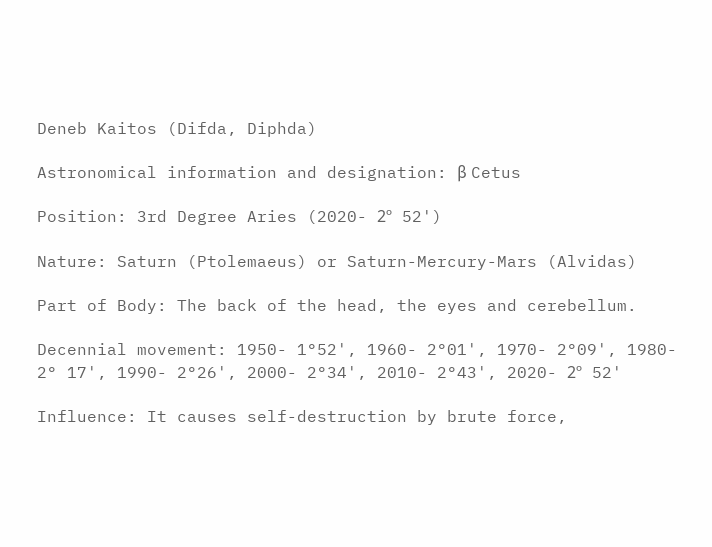Deneb Kaitos (Difda, Diphda)

Astronomical information and designation: β Cetus

Position: 3rd Degree Aries (2020- 2º 52')

Nature: Saturn (Ptolemaeus) or Saturn-Mercury-Mars (Alvidas)

Part of Body: The back of the head, the eyes and cerebellum.

Decennial movement: 1950- 1°52', 1960- 2°01', 1970- 2°09', 1980- 2° 17', 1990- 2°26', 2000- 2°34', 2010- 2°43', 2020- 2º 52'

Influence: It causes self-destruction by brute force,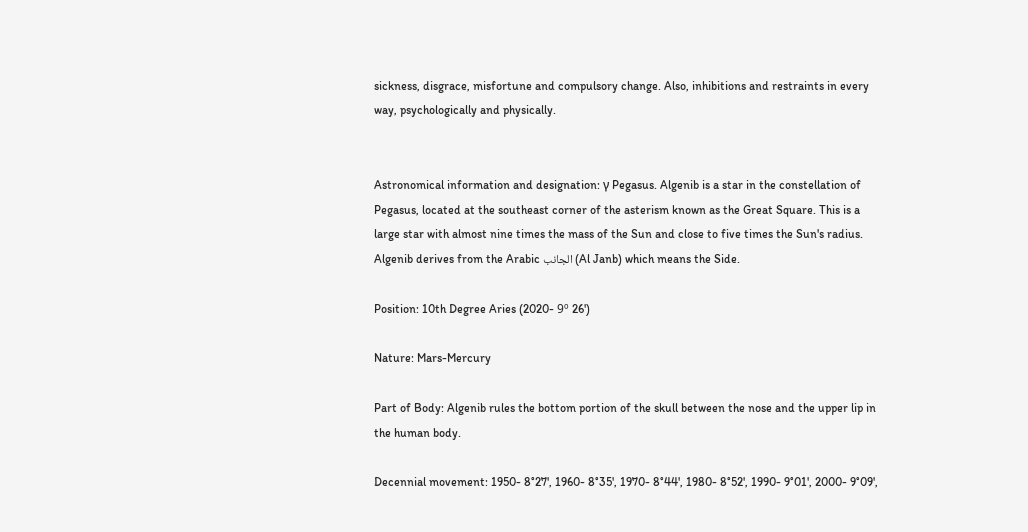sickness, disgrace, misfortune and compulsory change. Also, inhibitions and restraints in every way, psychologically and physically.


Astronomical information and designation: γ Pegasus. Algenib is a star in the constellation of Pegasus, located at the southeast corner of the asterism known as the Great Square. This is a large star with almost nine times the mass of the Sun and close to five times the Sun's radius.  Algenib derives from the Arabic الجانب (Al Janb) which means the Side.

Position: 10th Degree Aries (2020- 9º 26')

Nature: Mars-Mercury

Part of Body: Algenib rules the bottom portion of the skull between the nose and the upper lip in the human body.

Decennial movement: 1950- 8°27', 1960- 8°35', 1970- 8°44', 1980- 8°52', 1990- 9°01', 2000- 9°09',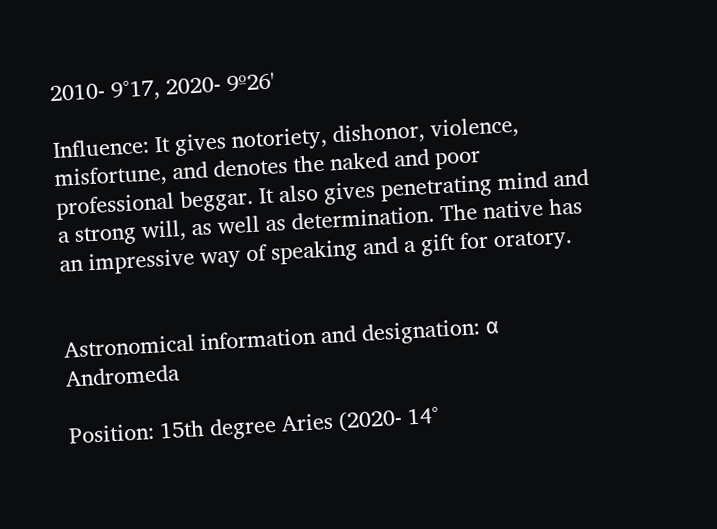2010- 9°17, 2020- 9º26'

Influence: It gives notoriety, dishonor, violence, misfortune, and denotes the naked and poor professional beggar. It also gives penetrating mind and a strong will, as well as determination. The native has an impressive way of speaking and a gift for oratory.


Astronomical information and designation: α Andromeda

Position: 15th degree Aries (2020- 14°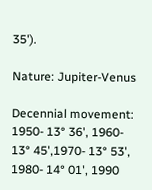35').

Nature: Jupiter-Venus

Decennial movement: 1950- 13° 36', 1960- 13° 45',1970- 13° 53', 1980- 14° 01', 1990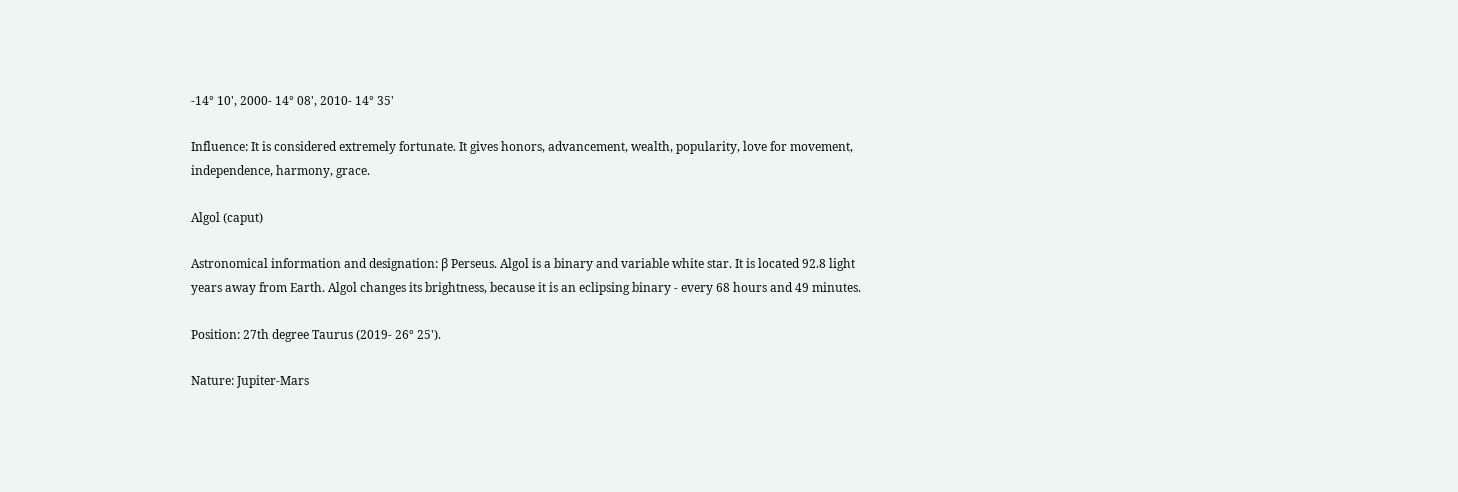-14° 10', 2000- 14° 08', 2010- 14° 35'

Influence: It is considered extremely fortunate. It gives honors, advancement, wealth, popularity, love for movement, independence, harmony, grace.

Algol (caput)

Astronomical information and designation: β Perseus. Algol is a binary and variable white star. It is located 92.8 light years away from Earth. Algol changes its brightness, because it is an eclipsing binary - every 68 hours and 49 minutes.

Position: 27th degree Taurus (2019- 26° 25').

Nature: Jupiter-Mars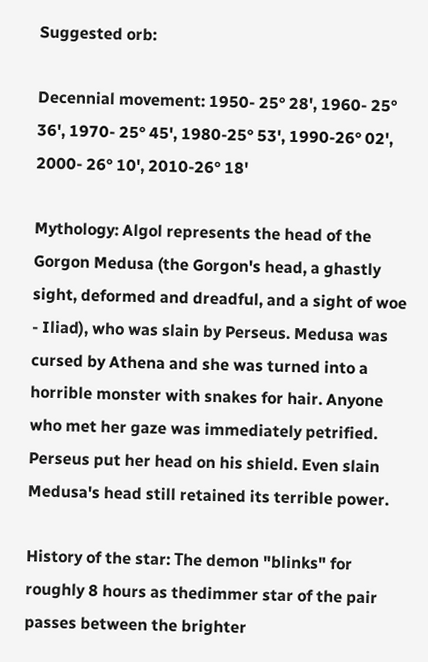Suggested orb:

Decennial movement: 1950- 25° 28', 1960- 25° 36', 1970- 25° 45', 1980-25° 53', 1990-26° 02', 2000- 26° 10', 2010-26° 18'

Mythology: Algol represents the head of the Gorgon Medusa (the Gorgon's head, a ghastly sight, deformed and dreadful, and a sight of woe - Iliad), who was slain by Perseus. Medusa was cursed by Athena and she was turned into a horrible monster with snakes for hair. Anyone who met her gaze was immediately petrified. Perseus put her head on his shield. Even slain Medusa's head still retained its terrible power.

History of the star: Τhe demon "blinks" for roughly 8 hours as thedimmer star of the pair passes between the brighter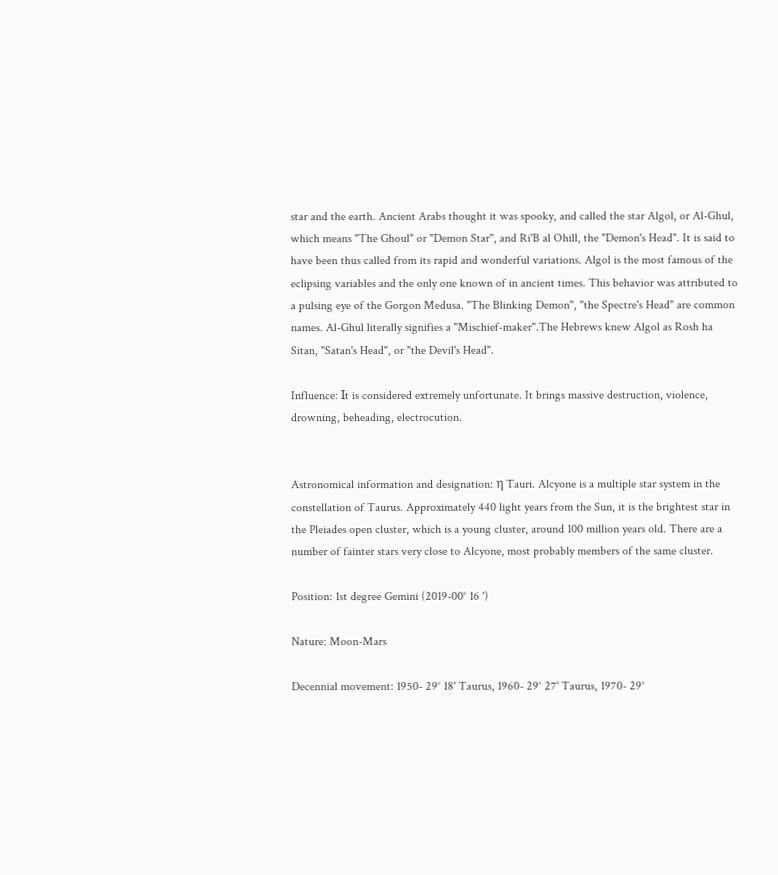star and the earth. Ancient Arabs thought it was spooky, and called the star Algol, or Al-Ghul, which means "The Ghoul" or "Demon Star", and Ri'B al Ohill, the "Demon's Head". It is said to have been thus called from its rapid and wonderful variations. Algol is the most famous of the eclipsing variables and the only one known of in ancient times. This behavior was attributed to a pulsing eye of the Gorgon Medusa. "The Blinking Demon", "the Spectre's Head" are common names. Al-Ghul literally signifies a "Mischief-maker".The Hebrews knew Algol as Rosh ha Sitan, "Satan's Head", or "the Devil's Head".

Influence: Ιt is considered extremely unfortunate. It brings massive destruction, violence, drowning, beheading, electrocution.


Astronomical information and designation: η Tauri. Alcyone is a multiple star system in the constellation of Taurus. Approximately 440 light years from the Sun, it is the brightest star in the Pleiades open cluster, which is a young cluster, around 100 million years old. There are a number of fainter stars very close to Alcyone, most probably members of the same cluster.

Position: 1st degree Gemini (2019-00° 16 ')

Nature: Moon-Mars

Decennial movement: 1950- 29° 18' Taurus, 1960- 29° 27' Taurus, 1970- 29°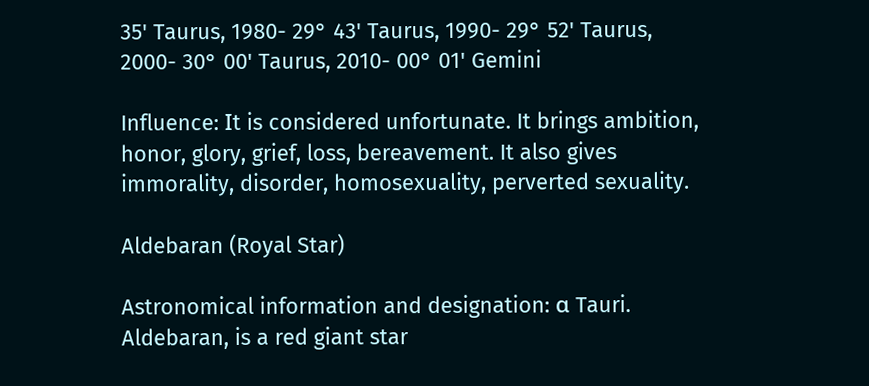35' Taurus, 1980- 29° 43' Taurus, 1990- 29° 52' Taurus, 2000- 30° 00' Taurus, 2010- 00° 01' Gemini

Influence: Ιt is considered unfortunate. It brings ambition, honor, glory, grief, loss, bereavement. It also gives immorality, disorder, homosexuality, perverted sexuality.

Aldebaran (Royal Star)

Astronomical information and designation: α Tauri. Aldebaran, is a red giant star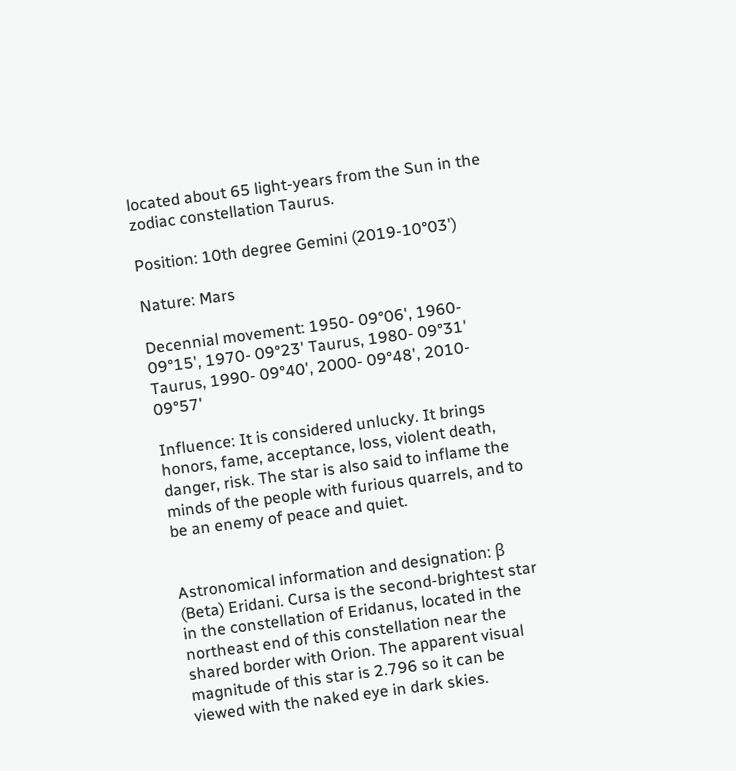located about 65 light-years from the Sun in the zodiac constellation Taurus.

Position: 10th degree Gemini (2019-10°03')

Nature: Mars

Decennial movement: 1950- 09°06', 1960- 09°15', 1970- 09°23' Taurus, 1980- 09°31' Taurus, 1990- 09°40', 2000- 09°48', 2010- 09°57'

Influence: It is considered unlucky. It brings honors, fame, acceptance, loss, violent death, danger, risk. The star is also said to inflame the minds of the people with furious quarrels, and to be an enemy of peace and quiet.


Astronomical information and designation: β (Beta) Eridani. Cursa is the second-brightest star in the constellation of Eridanus, located in the northeast end of this constellation near the shared border with Orion. The apparent visual magnitude of this star is 2.796 so it can be viewed with the naked eye in dark skies.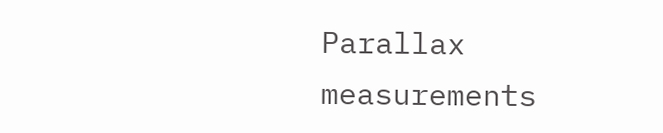Parallax measurements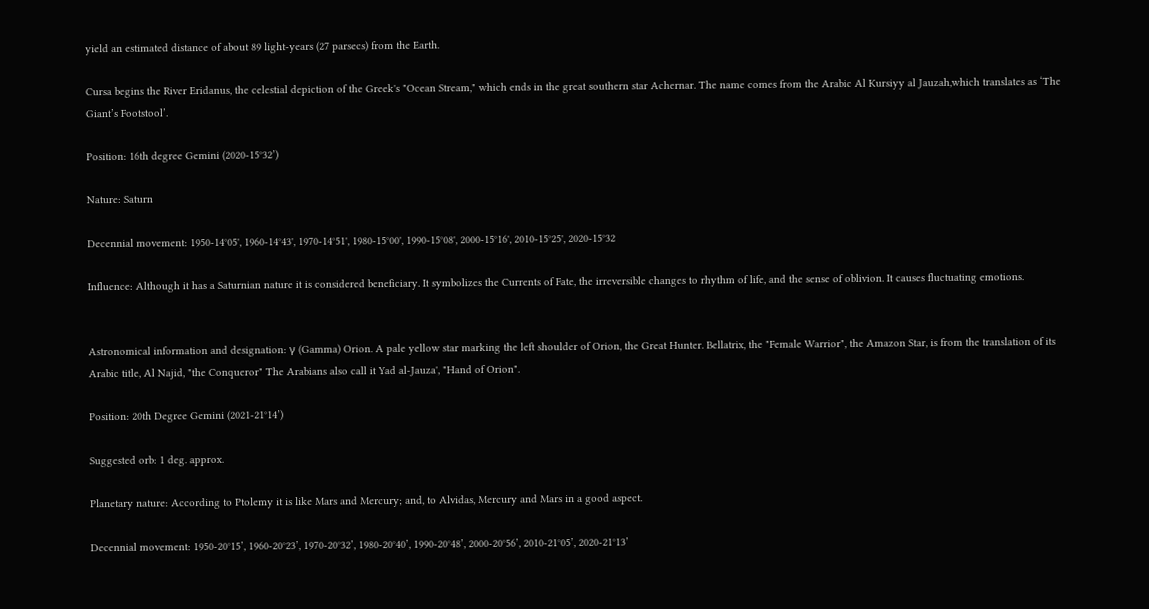yield an estimated distance of about 89 light-years (27 parsecs) from the Earth.

Cursa begins the River Eridanus, the celestial depiction of the Greek's "Ocean Stream," which ends in the great southern star Achernar. The name comes from the Arabic Al Kursiyy al Jauzah,which translates as ‘The Giant’s Footstool’.

Position: 16th degree Gemini (2020-15°32’)

Nature: Saturn

Decennial movement: 1950-14°05', 1960-14°43', 1970-14°51', 1980-15°00', 1990-15°08', 2000-15°16', 2010-15°25', 2020-15°32

Influence: Although it has a Saturnian nature it is considered beneficiary. It symbolizes the Currents of Fate, the irreversible changes to rhythm of life, and the sense of oblivion. It causes fluctuating emotions.


Astronomical information and designation: γ (Gamma) Orion. A pale yellow star marking the left shoulder of Orion, the Great Hunter. Bellatrix, the "Female Warrior", the Amazon Star, is from the translation of its Arabic title, Al Najid, "the Conqueror" The Arabians also call it Yad al-Jauza', "Hand of Orion".

Position: 20th Degree Gemini (2021-21°14’)

Suggested orb: 1 deg. approx.

Planetary nature: According to Ptolemy it is like Mars and Mercury; and, to Alvidas, Mercury and Mars in a good aspect.

Decennial movement: 1950-20°15’, 1960-20°23’, 1970-20°32’, 1980-20°40’, 1990-20°48’, 2000-20°56’, 2010-21°05’, 2020-21°13’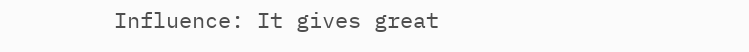Influence: It gives great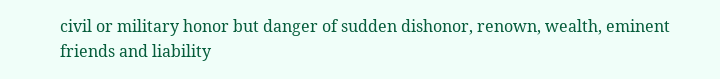civil or military honor but danger of sudden dishonor, renown, wealth, eminent friends and liability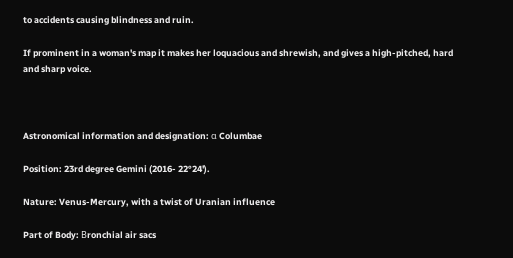to accidents causing blindness and ruin.

If prominent in a woman's map it makes her loquacious and shrewish, and gives a high-pitched, hard and sharp voice.



Astronomical information and designation: α Columbae

Position: 23rd degree Gemini (2016- 22°24').

Nature: Venus-Mercury, with a twist of Uranian influence

Part of Body: Βronchial air sacs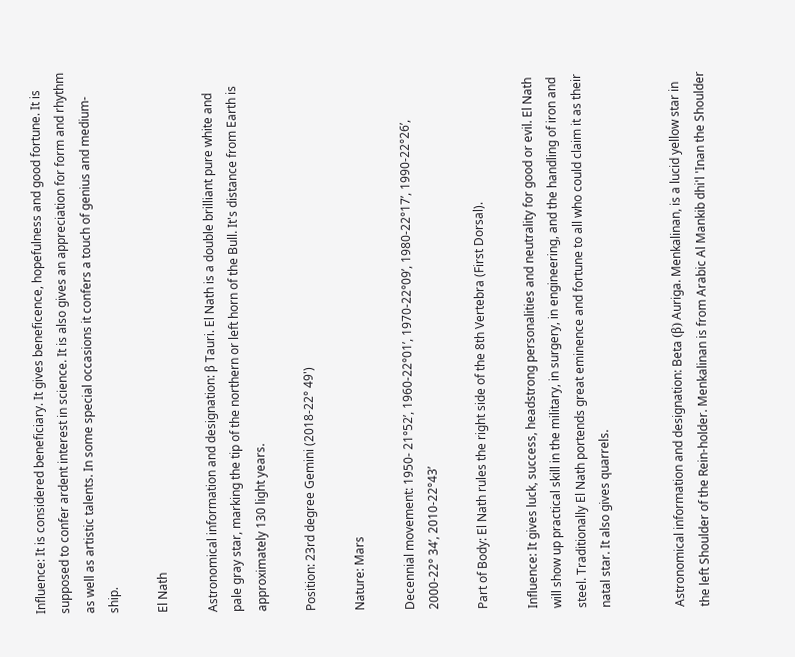Influence: It is considered beneficiary. It gives beneficence, hopefulness and good fortune. It is supposed to confer ardent interest in science. It is also gives an appreciation for form and rhythm as well as artistic talents. In some special occasions it confers a touch of genius and medium-ship.

El Nath

Astronomical information and designation: β Tauri. El Nath is a double brilliant pure white and pale gray star, marking the tip of the northern or left horn of the Bull. It's distance from Earth is approximately 130 light years.

Position: 23rd degree Gemini (2018-22° 49')

Nature: Mars

Decennial movement: 1950- 21°52’, 1960-22°01’, 1970-22°09’, 1980-22°17’, 1990-22°26’, 2000-22° 34’, 2010-22°43’

Part of Body: El Nath rules the right side of the 8th Vertebra (First Dorsal).

Influence: It gives luck, success, headstrong personalities and neutrality for good or evil. El Nath will show up practical skill in the military, in surgery, in engineering, and the handling of iron and steel. Traditionally El Nath portends great eminence and fortune to all who could claim it as their natal star. It also gives quarrels.


Astronomical information and designation: Beta (β) Auriga. Menkalinan, is a lucid yellow star in the left Shoulder of the Rein-holder. Menkalinan is from Arabic Al Mankib dhi'l 'Inan the Shoulder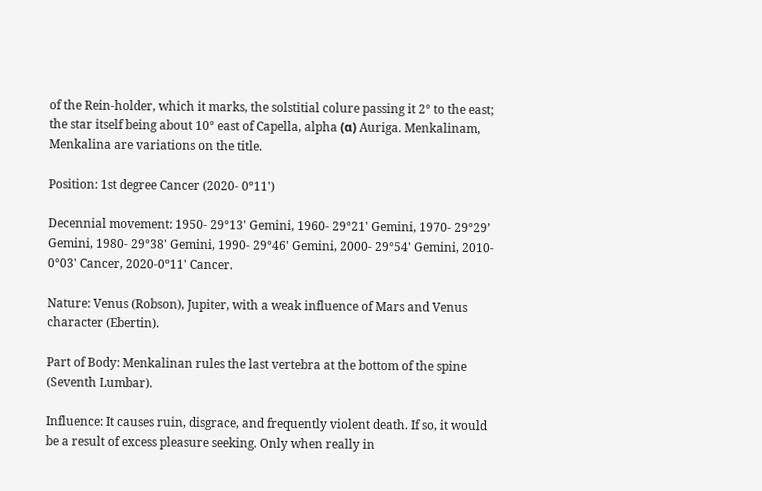of the Rein-holder, which it marks, the solstitial colure passing it 2° to the east; the star itself being about 10° east of Capella, alpha (α) Auriga. Menkalinam, Menkalina are variations on the title.

Position: 1st degree Cancer (2020- 0º11')

Decennial movement: 1950- 29°13' Gemini, 1960- 29°21' Gemini, 1970- 29°29’ Gemini, 1980- 29°38' Gemini, 1990- 29°46' Gemini, 2000- 29°54' Gemini, 2010- 0°03' Cancer, 2020-0º11' Cancer.

Nature: Venus (Robson), Jupiter, with a weak influence of Mars and Venus character (Ebertin).

Part of Body: Menkalinan rules the last vertebra at the bottom of the spine (Seventh Lumbar).

Influence: It causes ruin, disgrace, and frequently violent death. If so, it would be a result of excess pleasure seeking. Only when really in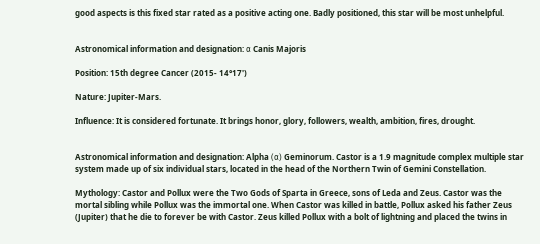good aspects is this fixed star rated as a positive acting one. Badly positioned, this star will be most unhelpful.


Astronomical information and designation: α Canis Majoris

Position: 15th degree Cancer (2015- 14°17')

Nature: Jupiter-Mars.

Influence: It is considered fortunate. It brings honor, glory, followers, wealth, ambition, fires, drought.


Astronomical information and designation: Alpha (α) Geminorum. Castor is a 1.9 magnitude complex multiple star system made up of six individual stars, located in the head of the Northern Twin of Gemini Constellation.

Mythology: Castor and Pollux were the Two Gods of Sparta in Greece, sons of Leda and Zeus. Castor was the mortal sibling while Pollux was the immortal one. When Castor was killed in battle, Pollux asked his father Zeus (Jupiter) that he die to forever be with Castor. Zeus killed Pollux with a bolt of lightning and placed the twins in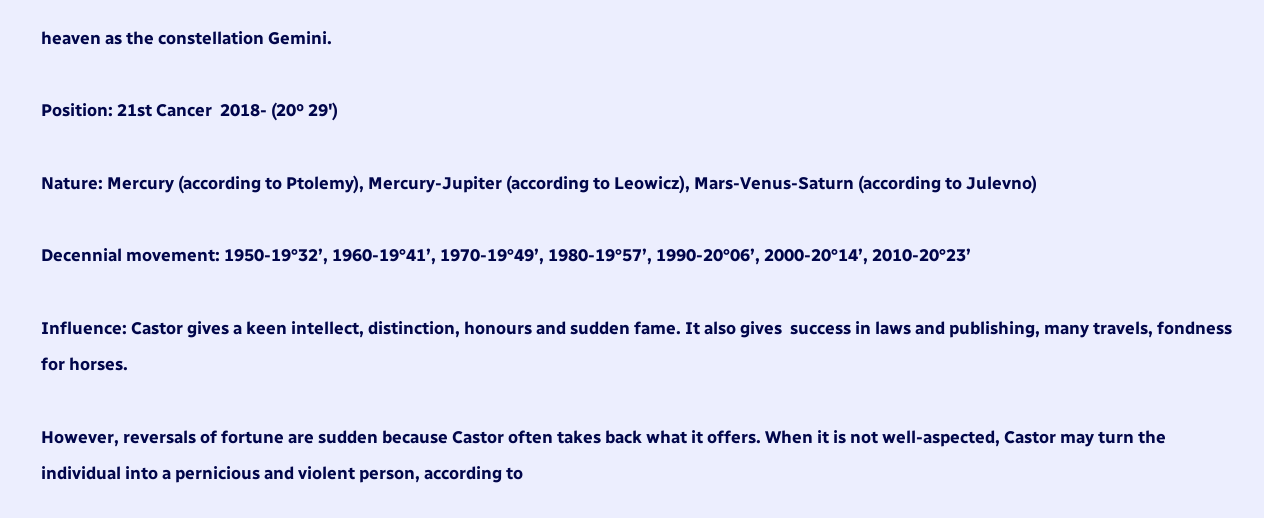heaven as the constellation Gemini.

Position: 21st Cancer  2018- (20º 29')

Nature: Mercury (according to Ptolemy), Mercury-Jupiter (according to Leowicz), Mars-Venus-Saturn (according to Julevno)

Decennial movement: 1950-19°32’, 1960-19°41’, 1970-19°49’, 1980-19°57’, 1990-20°06’, 2000-20°14’, 2010-20°23’

Influence: Castor gives a keen intellect, distinction, honours and sudden fame. It also gives  success in laws and publishing, many travels, fondness for horses.

However, reversals of fortune are sudden because Castor often takes back what it offers. When it is not well-aspected, Castor may turn the individual into a pernicious and violent person, according to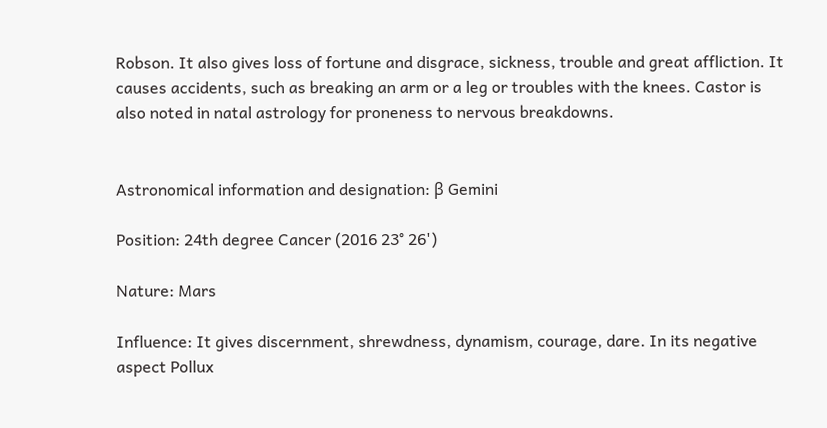Robson. It also gives loss of fortune and disgrace, sickness, trouble and great affliction. It causes accidents, such as breaking an arm or a leg or troubles with the knees. Castor is also noted in natal astrology for proneness to nervous breakdowns.


Astronomical information and designation: β Gemini

Position: 24th degree Cancer (2016 23° 26')

Nature: Mars

Influence: It gives discernment, shrewdness, dynamism, courage, dare. In its negative aspect Pollux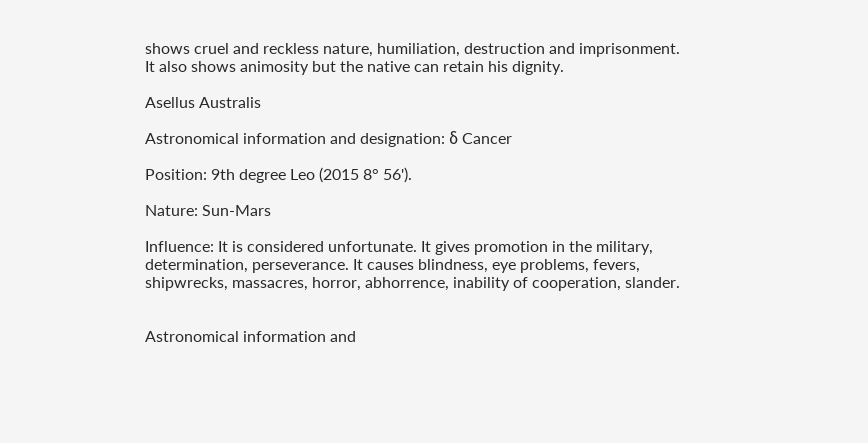shows cruel and reckless nature, humiliation, destruction and imprisonment. It also shows animosity but the native can retain his dignity.

Asellus Australis

Astronomical information and designation: δ Cancer

Position: 9th degree Leo (2015 8° 56').

Nature: Sun-Mars

Influence: It is considered unfortunate. It gives promotion in the military, determination, perseverance. It causes blindness, eye problems, fevers, shipwrecks, massacres, horror, abhorrence, inability of cooperation, slander.


Astronomical information and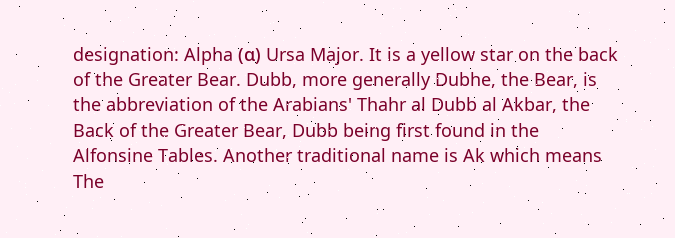designation: Alpha (α) Ursa Major. It is a yellow star on the back of the Greater Bear. Dubb, more generally Dubhe, the Bear, is the abbreviation of the Arabians' Thahr al Dubb al Akbar, the Back of the Greater Bear, Dubb being first found in the Alfonsine Tables. Another traditional name is Ak which means The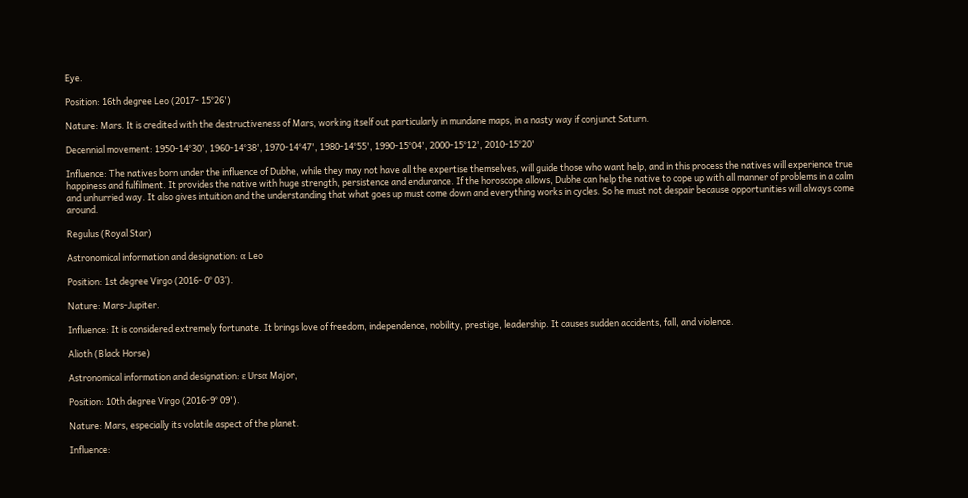Eye.

Position: 16th degree Leo (2017- 15°26')

Nature: Mars. Ιt is credited with the destructiveness of Mars, working itself out particularly in mundane maps, in a nasty way if conjunct Saturn.

Decennial movement: 1950-14°30', 1960-14°38', 1970-14°47', 1980-14°55', 1990-15°04', 2000-15°12', 2010-15°20'

Influence: The natives born under the influence of Dubhe, while they may not have all the expertise themselves, will guide those who want help, and in this process the natives will experience true happiness and fulfilment. It provides the native with huge strength, persistence and endurance. If the horoscope allows, Dubhe can help the native to cope up with all manner of problems in a calm and unhurried way. It also gives intuition and the understanding that what goes up must come down and everything works in cycles. So he must not despair because opportunities will always come around.

Regulus (Royal Star)

Astronomical information and designation: α Leo

Position: 1st degree Virgo (2016- 0° 03’).

Nature: Mars-Jupiter.

Influence: It is considered extremely fortunate. It brings love of freedom, independence, nobility, prestige, leadership. It causes sudden accidents, fall, and violence.

Alioth (Black Horse)

Astronomical information and designation: ε Ursα Major,

Position: 10th degree Virgo (2016-9° 09').

Nature: Mars, especially its volatile aspect of the planet.

Influence: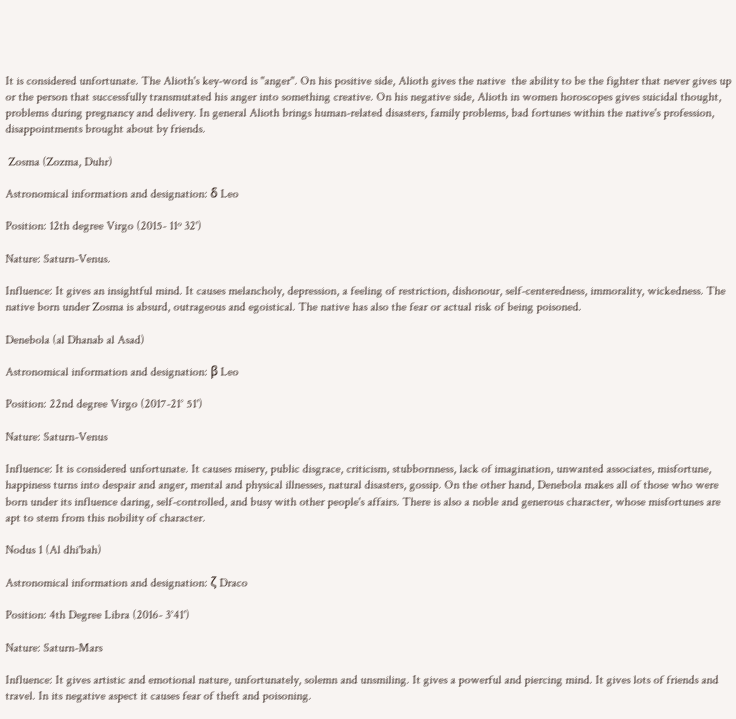It is considered unfortunate. The Alioth's key-word is "anger". On his positive side, Alioth gives the native  the ability to be the fighter that never gives up or the person that successfully transmutated his anger into something creative. On his negative side, Alioth in women horoscopes gives suicidal thought, problems during pregnancy and delivery. In general Alioth brings human-related disasters, family problems, bad fortunes within the native's profession, disappointments brought about by friends.

 Zosma (Zozma, Duhr)

Astronomical information and designation: δ Leo

Position: 12th degree Virgo (2015- 11º 32')

Nature: Saturn-Venus.

Influence: It gives an insightful mind. It causes melancholy, depression, a feeling of restriction, dishonour, self-centeredness, immorality, wickedness. The native born under Zosma is absurd, outrageous and egoistical. The native has also the fear or actual risk of being poisoned.

Denebola (al Dhanab al Asad)

Astronomical information and designation: β Leo

Position: 22nd degree Virgo (2017-21° 51')

Nature: Saturn-Venus

Influence: It is considered unfortunate. It causes misery, public disgrace, criticism, stubbornness, lack of imagination, unwanted associates, misfortune, happiness turns into despair and anger, mental and physical illnesses, natural disasters, gossip. On the other hand, Denebola makes all of those who were born under its influence daring, self-controlled, and busy with other people's affairs. There is also a noble and generous character, whose misfortunes are apt to stem from this nobility of character.

Nodus 1 (Al dhi'bah)

Astronomical information and designation: ζ Draco

Position: 4th Degree Libra (2016- 3°41')

Nature: Saturn-Mars

Influence: It gives artistic and emotional nature, unfortunately, solemn and unsmiling. It gives a powerful and piercing mind. It gives lots of friends and travel. In its negative aspect it causes fear of theft and poisoning.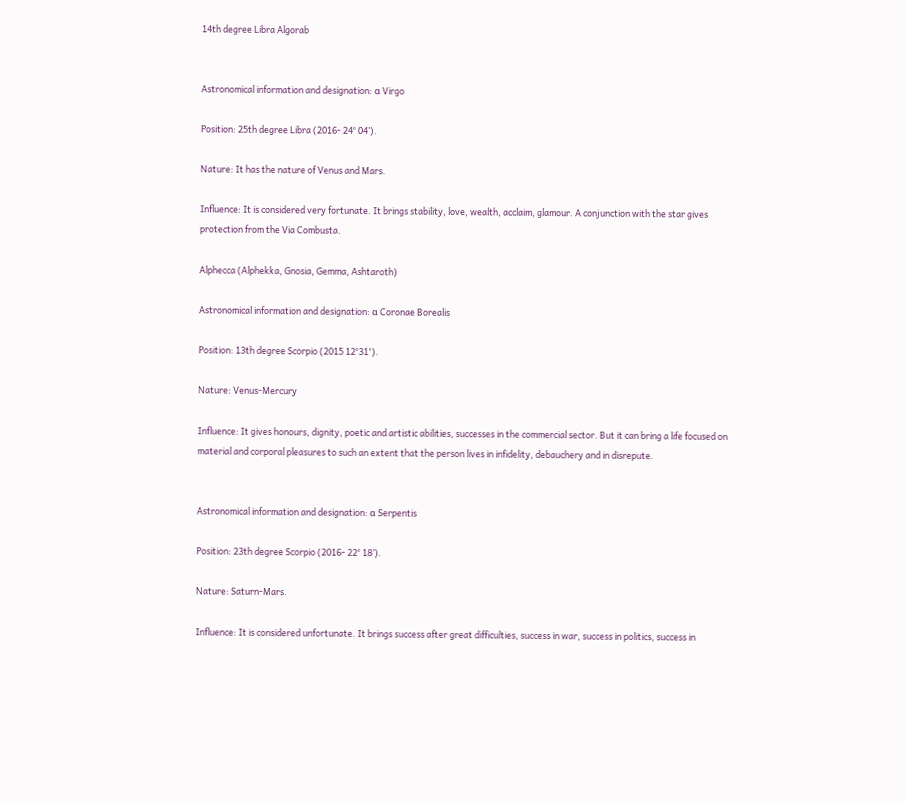14th degree Libra Algorab


Astronomical information and designation: α Virgo

Position: 25th degree Libra (2016- 24° 04’).

Nature: It has the nature of Venus and Mars.

Influence: It is considered very fortunate. It brings stability, love, wealth, acclaim, glamour. A conjunction with the star gives protection from the Via Combusta.

Alphecca (Alphekka, Gnosia, Gemma, Ashtaroth)

Astronomical information and designation: α Coronae Borealis

Position: 13th degree Scorpio (2015 12°31').

Nature: Venus-Mercury

Influence: It gives honours, dignity, poetic and artistic abilities, successes in the commercial sector. But it can bring a life focused on material and corporal pleasures to such an extent that the person lives in infidelity, debauchery and in disrepute.


Astronomical information and designation: α Serpentis

Position: 23th degree Scorpio (2016- 22° 18’).

Nature: Saturn-Mars.

Influence: It is considered unfortunate. It brings success after great difficulties, success in war, success in politics, success in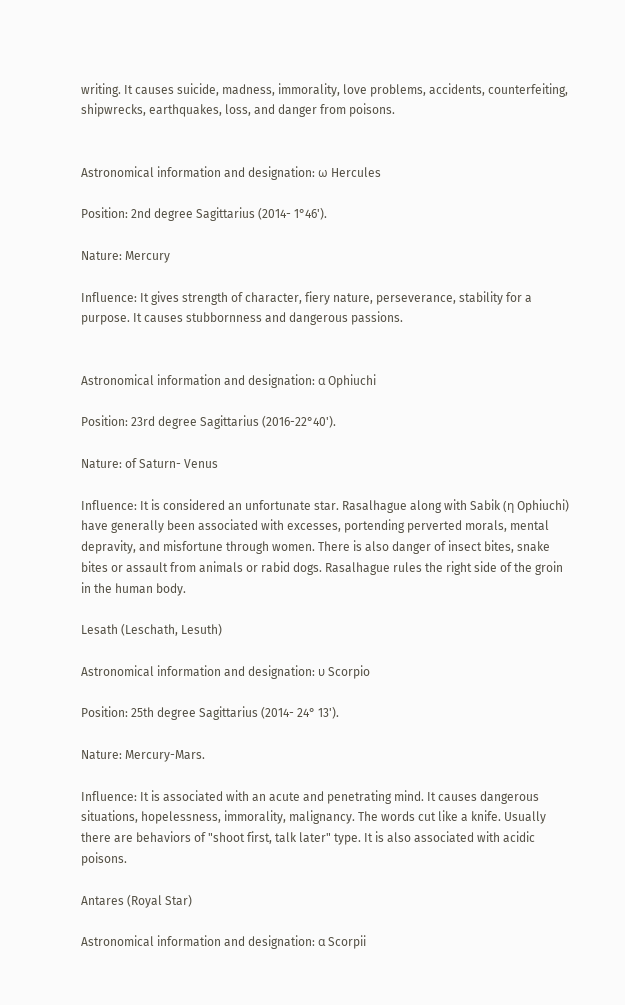writing. It causes suicide, madness, immorality, love problems, accidents, counterfeiting, shipwrecks, earthquakes, loss, and danger from poisons.


Astronomical information and designation: ω Hercules

Position: 2nd degree Sagittarius (2014- 1°46').

Nature: Mercury

Influence: It gives strength of character, fiery nature, perseverance, stability for a purpose. It causes stubbornness and dangerous passions.


Astronomical information and designation: α Ophiuchi

Position: 23rd degree Sagittarius (2016-22°40').

Nature: of Saturn- Venus

Influence: It is considered an unfortunate star. Rasalhague along with Sabik (η Ophiuchi) have generally been associated with excesses, portending perverted morals, mental depravity, and misfortune through women. There is also danger of insect bites, snake bites or assault from animals or rabid dogs. Rasalhague rules the right side of the groin in the human body.

Lesath (Leschath, Lesuth)

Astronomical information and designation: υ Scorpio

Position: 25th degree Sagittarius (2014- 24° 13').

Nature: Mercury-Mars.

Influence: It is associated with an acute and penetrating mind. It causes dangerous situations, hopelessness, immorality, malignancy. The words cut like a knife. Usually there are behaviors of "shoot first, talk later" type. It is also associated with acidic poisons.

Antares (Royal Star)

Astronomical information and designation: α Scorpii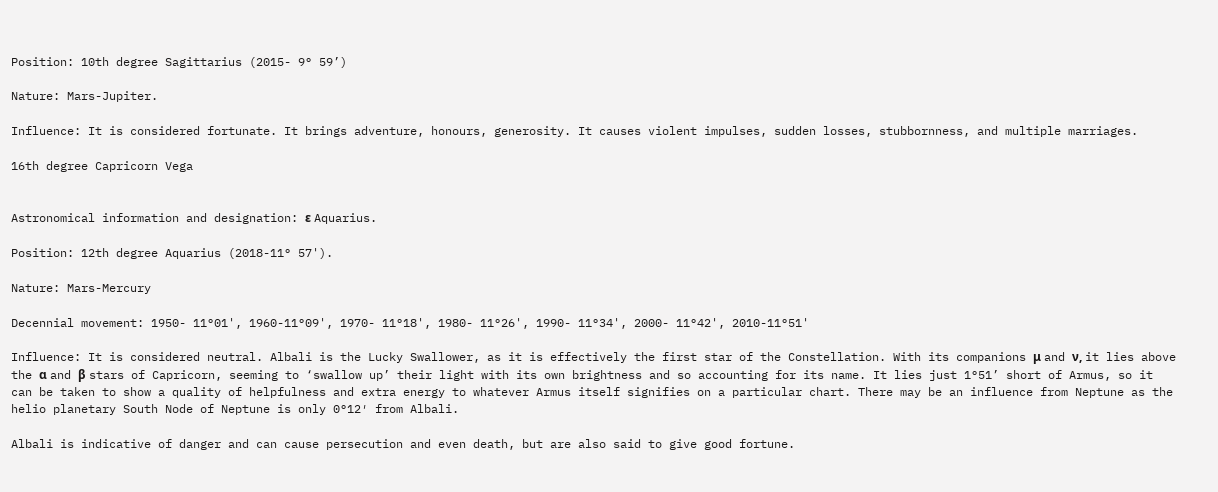Position: 10th degree Sagittarius (2015- 9° 59’)

Nature: Mars-Jupiter.

Influence: It is considered fortunate. It brings adventure, honours, generosity. It causes violent impulses, sudden losses, stubbornness, and multiple marriages.

16th degree Capricorn Vega


Astronomical information and designation: ε Aquarius.

Position: 12th degree Aquarius (2018-11° 57').

Nature: Mars-Mercury

Decennial movement: 1950- 11°01', 1960-11°09', 1970- 11°18', 1980- 11°26', 1990- 11°34', 2000- 11°42', 2010-11°51'

Influence: It is considered neutral. Albali is the Lucky Swallower, as it is effectively the first star of the Constellation. With its companions μ and ν, it lies above the α and β stars of Capricorn, seeming to ‘swallow up’ their light with its own brightness and so accounting for its name. It lies just 1°51’ short of Armus, so it can be taken to show a quality of helpfulness and extra energy to whatever Armus itself signifies on a particular chart. There may be an influence from Neptune as the helio planetary South Node of Neptune is only 0°12′ from Albali.

Albali is indicative of danger and can cause persecution and even death, but are also said to give good fortune.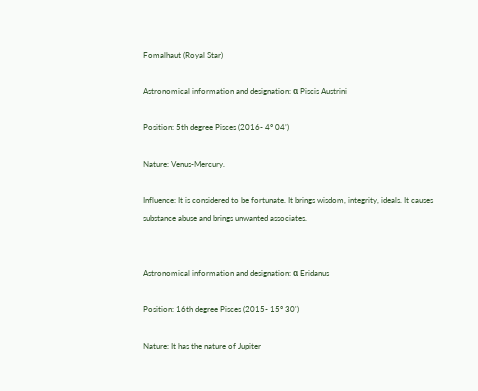Fomalhaut (Royal Star)

Astronomical information and designation: α Piscis Austrini

Position: 5th degree Pisces (2016- 4° 04’)

Nature: Venus-Mercury.

Influence: It is considered to be fortunate. It brings wisdom, integrity, ideals. It causes substance abuse and brings unwanted associates.


Astronomical information and designation: α Eridanus

Position: 16th degree Pisces (2015- 15° 30')

Nature: It has the nature of Jupiter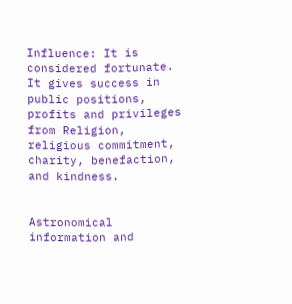Influence: It is considered fortunate. It gives success in public positions, profits and privileges from Religion, religious commitment, charity, benefaction, and kindness.


Astronomical information and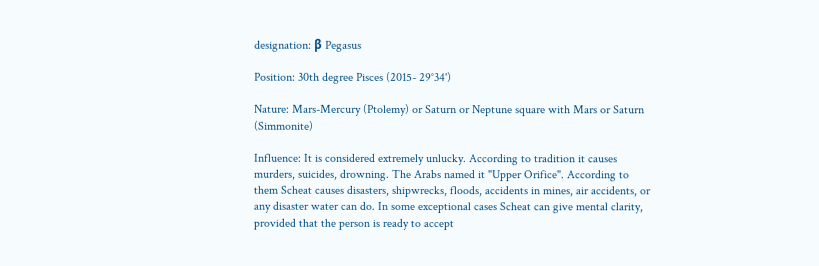designation: β Pegasus

Position: 30th degree Pisces (2015- 29°34')

Nature: Mars-Mercury (Ptolemy) or Saturn or Neptune square with Mars or Saturn (Simmonite)

Influence: It is considered extremely unlucky. According to tradition it causes murders, suicides, drowning. The Arabs named it "Upper Orifice". According to them Scheat causes disasters, shipwrecks, floods, accidents in mines, air accidents, or any disaster water can do. In some exceptional cases Scheat can give mental clarity, provided that the person is ready to accept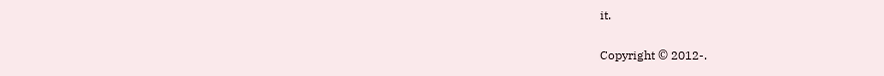it.

Copyright © 2012-.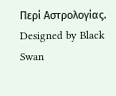Περί Αστρολογίας. Designed by Black Swan